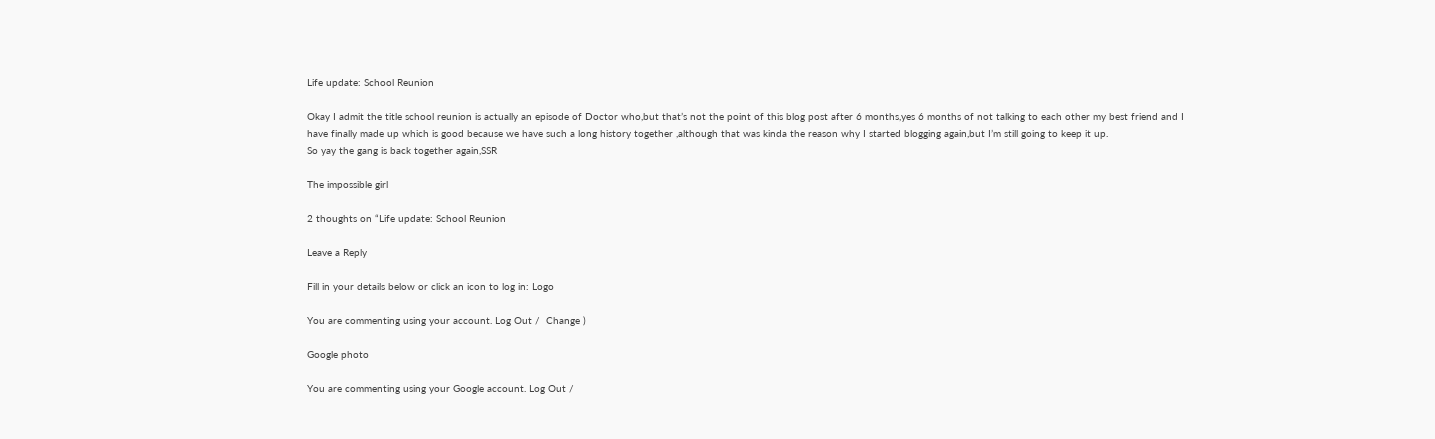Life update: School Reunion

Okay I admit the title school reunion is actually an episode of Doctor who,but that’s not the point of this blog post after 6 months,yes 6 months of not talking to each other my best friend and I have finally made up which is good because we have such a long history together ,although that was kinda the reason why I started blogging again,but I’m still going to keep it up.
So yay the gang is back together again,SSR

The impossible girl

2 thoughts on “Life update: School Reunion

Leave a Reply

Fill in your details below or click an icon to log in: Logo

You are commenting using your account. Log Out /  Change )

Google photo

You are commenting using your Google account. Log Out /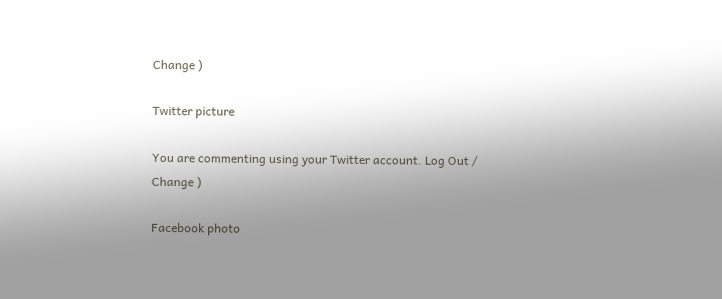Change )

Twitter picture

You are commenting using your Twitter account. Log Out /  Change )

Facebook photo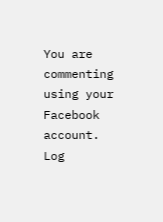You are commenting using your Facebook account. Log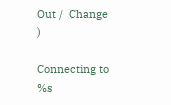Out /  Change )

Connecting to %s